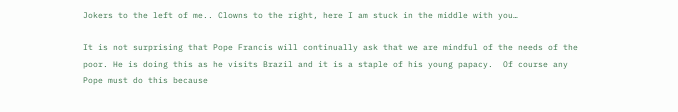Jokers to the left of me.. Clowns to the right, here I am stuck in the middle with you…

It is not surprising that Pope Francis will continually ask that we are mindful of the needs of the poor. He is doing this as he visits Brazil and it is a staple of his young papacy.  Of course any Pope must do this because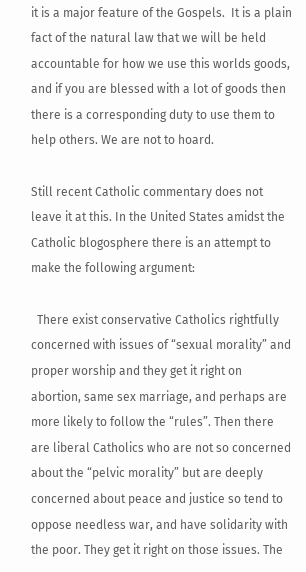it is a major feature of the Gospels.  It is a plain fact of the natural law that we will be held accountable for how we use this worlds goods, and if you are blessed with a lot of goods then there is a corresponding duty to use them to help others. We are not to hoard.

Still recent Catholic commentary does not leave it at this. In the United States amidst the Catholic blogosphere there is an attempt to make the following argument:

  There exist conservative Catholics rightfully concerned with issues of “sexual morality” and proper worship and they get it right on abortion, same sex marriage, and perhaps are more likely to follow the “rules”. Then there are liberal Catholics who are not so concerned about the “pelvic morality” but are deeply concerned about peace and justice so tend to oppose needless war, and have solidarity with the poor. They get it right on those issues. The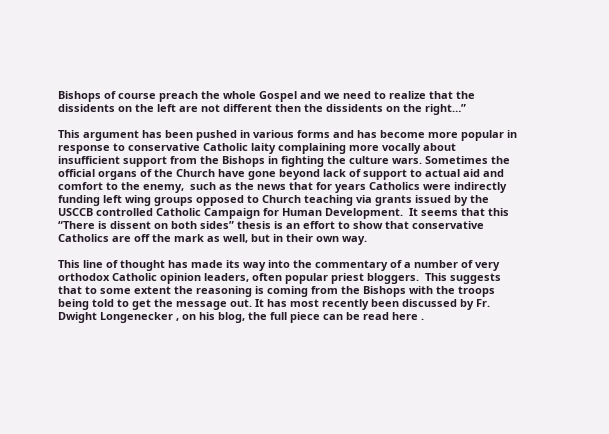Bishops of course preach the whole Gospel and we need to realize that the dissidents on the left are not different then the dissidents on the right…”

This argument has been pushed in various forms and has become more popular in response to conservative Catholic laity complaining more vocally about insufficient support from the Bishops in fighting the culture wars. Sometimes the official organs of the Church have gone beyond lack of support to actual aid and comfort to the enemy,  such as the news that for years Catholics were indirectly funding left wing groups opposed to Church teaching via grants issued by the USCCB controlled Catholic Campaign for Human Development.  It seems that this “There is dissent on both sides” thesis is an effort to show that conservative Catholics are off the mark as well, but in their own way.

This line of thought has made its way into the commentary of a number of very orthodox Catholic opinion leaders, often popular priest bloggers.  This suggests that to some extent the reasoning is coming from the Bishops with the troops being told to get the message out. It has most recently been discussed by Fr. Dwight Longenecker , on his blog, the full piece can be read here .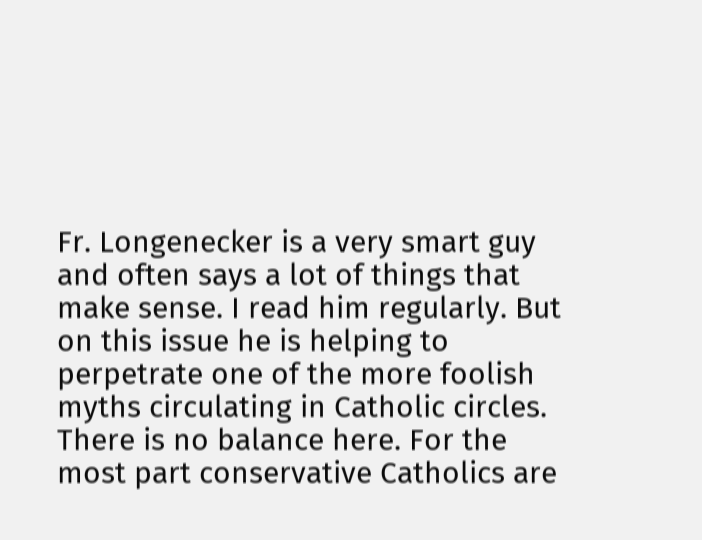Fr. Longenecker is a very smart guy and often says a lot of things that make sense. I read him regularly. But on this issue he is helping to perpetrate one of the more foolish myths circulating in Catholic circles.  There is no balance here. For the most part conservative Catholics are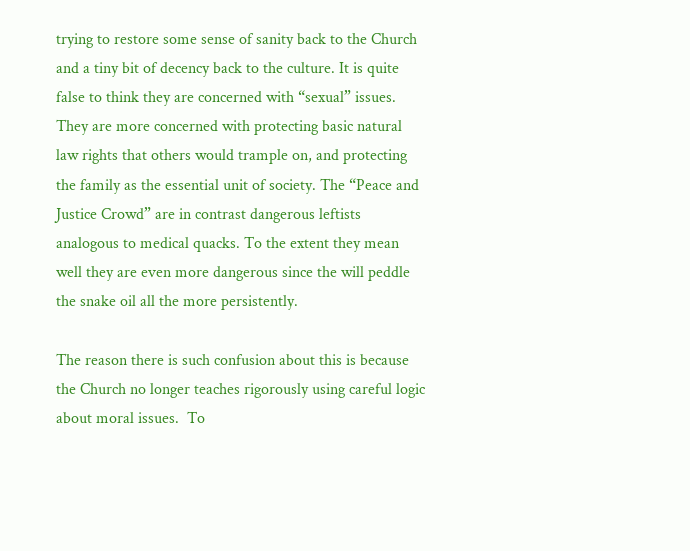trying to restore some sense of sanity back to the Church and a tiny bit of decency back to the culture. It is quite false to think they are concerned with “sexual” issues.  They are more concerned with protecting basic natural law rights that others would trample on, and protecting the family as the essential unit of society. The “Peace and Justice Crowd” are in contrast dangerous leftists analogous to medical quacks. To the extent they mean well they are even more dangerous since the will peddle the snake oil all the more persistently.

The reason there is such confusion about this is because the Church no longer teaches rigorously using careful logic about moral issues.  To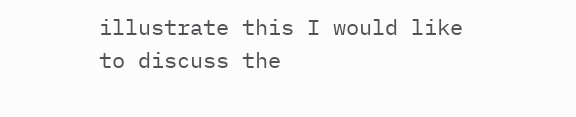illustrate this I would like to discuss the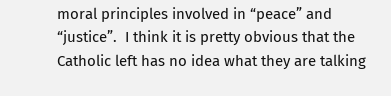moral principles involved in “peace” and “justice”.  I think it is pretty obvious that the Catholic left has no idea what they are talking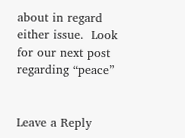about in regard either issue.  Look for our next post regarding “peace”


Leave a Reply